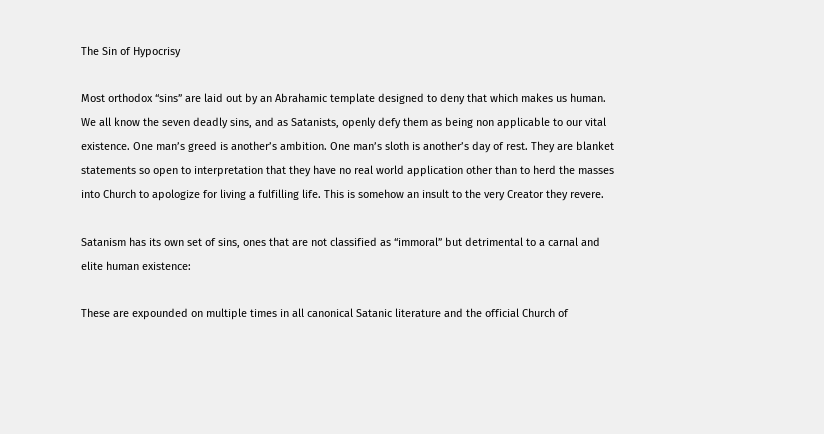The Sin of Hypocrisy

Most orthodox “sins” are laid out by an Abrahamic template designed to deny that which makes us human. We all know the seven deadly sins, and as Satanists, openly defy them as being non applicable to our vital existence. One man’s greed is another’s ambition. One man’s sloth is another’s day of rest. They are blanket statements so open to interpretation that they have no real world application other than to herd the masses into Church to apologize for living a fulfilling life. This is somehow an insult to the very Creator they revere.

Satanism has its own set of sins, ones that are not classified as “immoral” but detrimental to a carnal and elite human existence:

These are expounded on multiple times in all canonical Satanic literature and the official Church of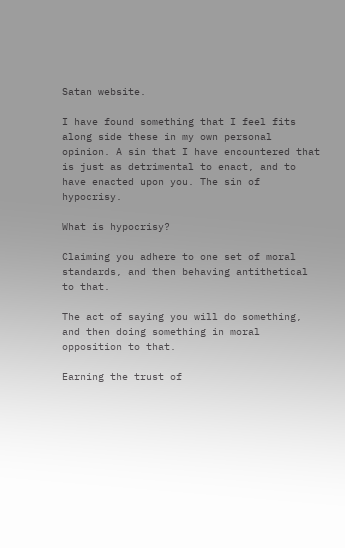Satan website.

I have found something that I feel fits along side these in my own personal opinion. A sin that I have encountered that is just as detrimental to enact, and to have enacted upon you. The sin of hypocrisy.

What is hypocrisy?

Claiming you adhere to one set of moral standards, and then behaving antithetical to that.

The act of saying you will do something, and then doing something in moral opposition to that.

Earning the trust of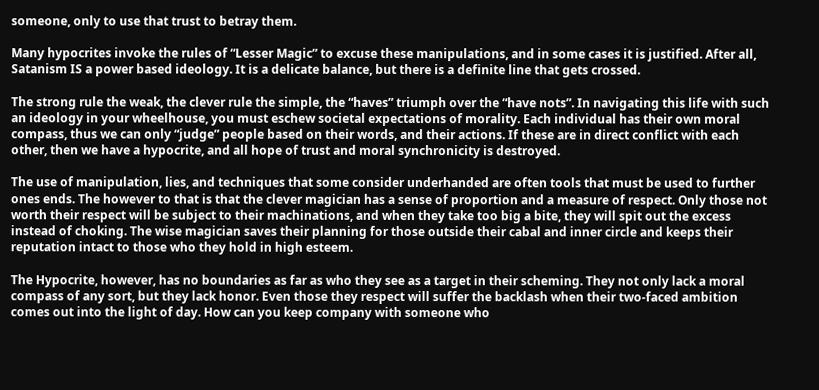someone, only to use that trust to betray them.

Many hypocrites invoke the rules of “Lesser Magic” to excuse these manipulations, and in some cases it is justified. After all, Satanism IS a power based ideology. It is a delicate balance, but there is a definite line that gets crossed.

The strong rule the weak, the clever rule the simple, the “haves” triumph over the “have nots”. In navigating this life with such an ideology in your wheelhouse, you must eschew societal expectations of morality. Each individual has their own moral compass, thus we can only “judge” people based on their words, and their actions. If these are in direct conflict with each other, then we have a hypocrite, and all hope of trust and moral synchronicity is destroyed.

The use of manipulation, lies, and techniques that some consider underhanded are often tools that must be used to further ones ends. The however to that is that the clever magician has a sense of proportion and a measure of respect. Only those not worth their respect will be subject to their machinations, and when they take too big a bite, they will spit out the excess instead of choking. The wise magician saves their planning for those outside their cabal and inner circle and keeps their reputation intact to those who they hold in high esteem.

The Hypocrite, however, has no boundaries as far as who they see as a target in their scheming. They not only lack a moral compass of any sort, but they lack honor. Even those they respect will suffer the backlash when their two-faced ambition comes out into the light of day. How can you keep company with someone who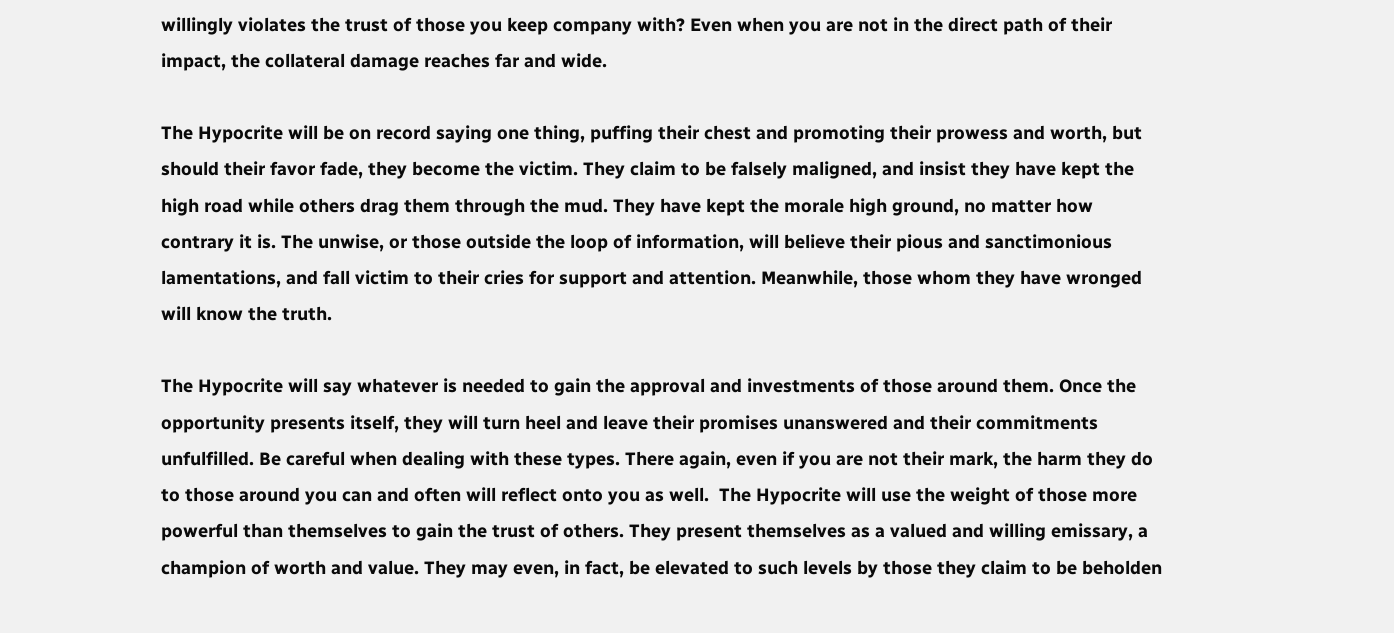willingly violates the trust of those you keep company with? Even when you are not in the direct path of their impact, the collateral damage reaches far and wide.

The Hypocrite will be on record saying one thing, puffing their chest and promoting their prowess and worth, but should their favor fade, they become the victim. They claim to be falsely maligned, and insist they have kept the high road while others drag them through the mud. They have kept the morale high ground, no matter how contrary it is. The unwise, or those outside the loop of information, will believe their pious and sanctimonious lamentations, and fall victim to their cries for support and attention. Meanwhile, those whom they have wronged will know the truth.

The Hypocrite will say whatever is needed to gain the approval and investments of those around them. Once the opportunity presents itself, they will turn heel and leave their promises unanswered and their commitments unfulfilled. Be careful when dealing with these types. There again, even if you are not their mark, the harm they do to those around you can and often will reflect onto you as well.  The Hypocrite will use the weight of those more powerful than themselves to gain the trust of others. They present themselves as a valued and willing emissary, a champion of worth and value. They may even, in fact, be elevated to such levels by those they claim to be beholden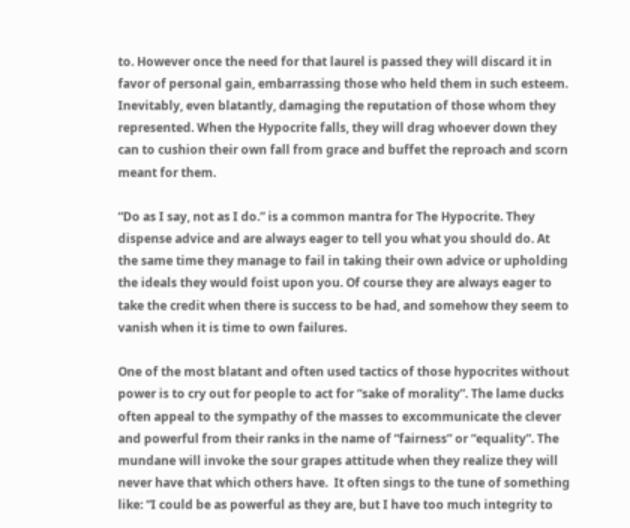to. However once the need for that laurel is passed they will discard it in favor of personal gain, embarrassing those who held them in such esteem. Inevitably, even blatantly, damaging the reputation of those whom they represented. When the Hypocrite falls, they will drag whoever down they can to cushion their own fall from grace and buffet the reproach and scorn meant for them.

“Do as I say, not as I do.” is a common mantra for The Hypocrite. They dispense advice and are always eager to tell you what you should do. At the same time they manage to fail in taking their own advice or upholding the ideals they would foist upon you. Of course they are always eager to take the credit when there is success to be had, and somehow they seem to vanish when it is time to own failures.

One of the most blatant and often used tactics of those hypocrites without power is to cry out for people to act for “sake of morality”. The lame ducks often appeal to the sympathy of the masses to excommunicate the clever and powerful from their ranks in the name of “fairness” or “equality”. The mundane will invoke the sour grapes attitude when they realize they will never have that which others have.  It often sings to the tune of something like: “I could be as powerful as they are, but I have too much integrity to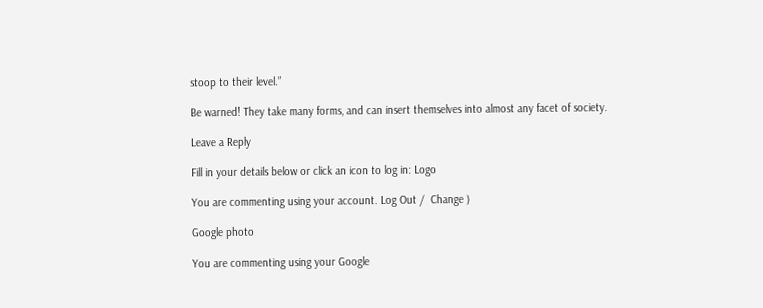stoop to their level.”

Be warned! They take many forms, and can insert themselves into almost any facet of society.

Leave a Reply

Fill in your details below or click an icon to log in: Logo

You are commenting using your account. Log Out /  Change )

Google photo

You are commenting using your Google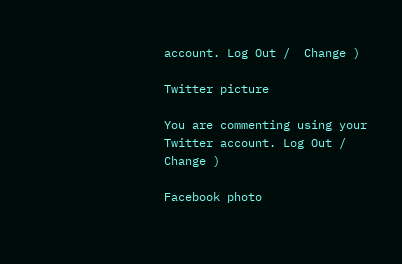account. Log Out /  Change )

Twitter picture

You are commenting using your Twitter account. Log Out /  Change )

Facebook photo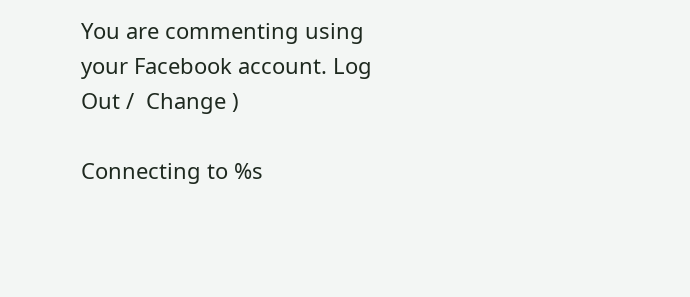You are commenting using your Facebook account. Log Out /  Change )

Connecting to %s